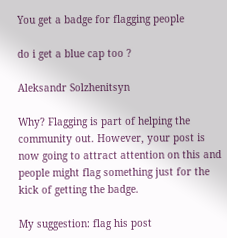You get a badge for flagging people

do i get a blue cap too ?

Aleksandr Solzhenitsyn

Why? Flagging is part of helping the community out. However, your post is now going to attract attention on this and people might flag something just for the kick of getting the badge.

My suggestion: flag his post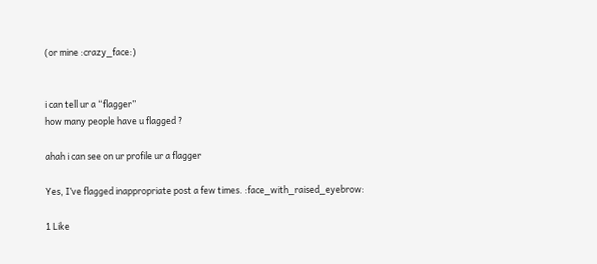(or mine :crazy_face:)


i can tell ur a “flagger”
how many people have u flagged ?

ahah i can see on ur profile ur a flagger

Yes, I’ve flagged inappropriate post a few times. :face_with_raised_eyebrow:

1 Like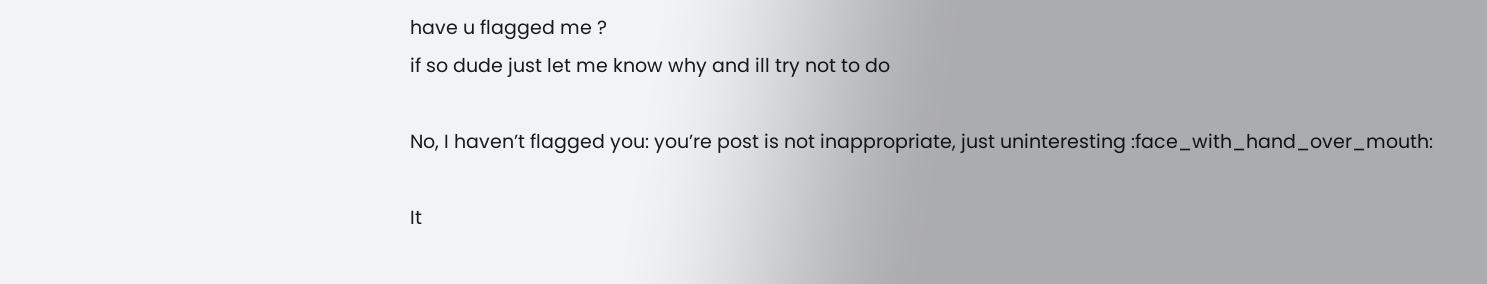have u flagged me ?
if so dude just let me know why and ill try not to do

No, I haven’t flagged you: you’re post is not inappropriate, just uninteresting :face_with_hand_over_mouth:

It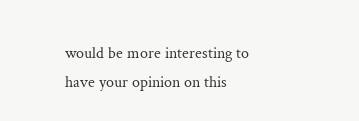would be more interesting to have your opinion on this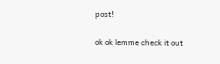post!

ok ok lemme check it out